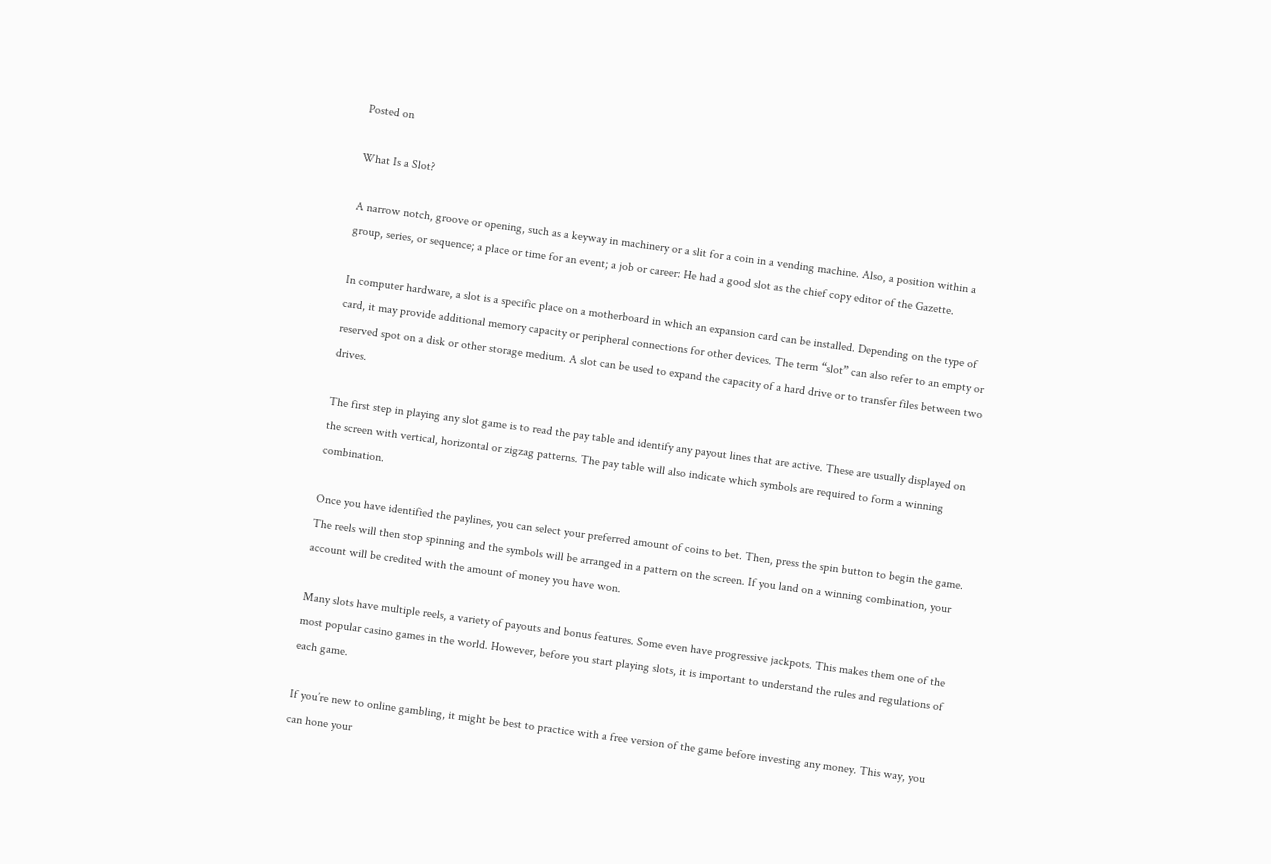Posted on

What Is a Slot?

A narrow notch, groove or opening, such as a keyway in machinery or a slit for a coin in a vending machine. Also, a position within a group, series, or sequence; a place or time for an event; a job or career: He had a good slot as the chief copy editor of the Gazette.

In computer hardware, a slot is a specific place on a motherboard in which an expansion card can be installed. Depending on the type of card, it may provide additional memory capacity or peripheral connections for other devices. The term “slot” can also refer to an empty or reserved spot on a disk or other storage medium. A slot can be used to expand the capacity of a hard drive or to transfer files between two drives.

The first step in playing any slot game is to read the pay table and identify any payout lines that are active. These are usually displayed on the screen with vertical, horizontal or zigzag patterns. The pay table will also indicate which symbols are required to form a winning combination.

Once you have identified the paylines, you can select your preferred amount of coins to bet. Then, press the spin button to begin the game. The reels will then stop spinning and the symbols will be arranged in a pattern on the screen. If you land on a winning combination, your account will be credited with the amount of money you have won.

Many slots have multiple reels, a variety of payouts and bonus features. Some even have progressive jackpots. This makes them one of the most popular casino games in the world. However, before you start playing slots, it is important to understand the rules and regulations of each game.

If you’re new to online gambling, it might be best to practice with a free version of the game before investing any money. This way, you can hone your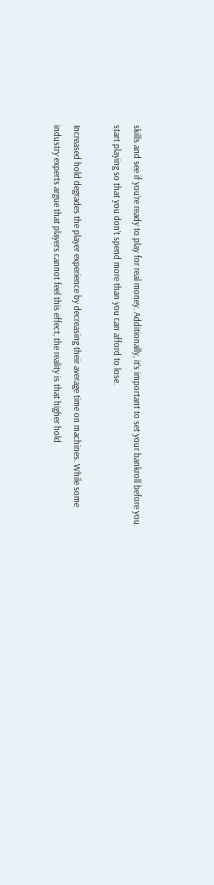skills and see if you’re ready to play for real money. Additionally, it’s important to set your bankroll before you start playing so that you don’t spend more than you can afford to lose.

Increased hold degrades the player experience by decreasing their average time on machines. While some industry experts argue that players cannot feel this effect, the reality is that higher hold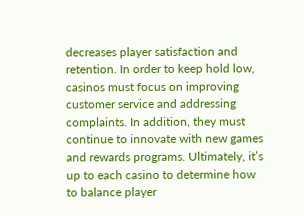decreases player satisfaction and retention. In order to keep hold low, casinos must focus on improving customer service and addressing complaints. In addition, they must continue to innovate with new games and rewards programs. Ultimately, it’s up to each casino to determine how to balance player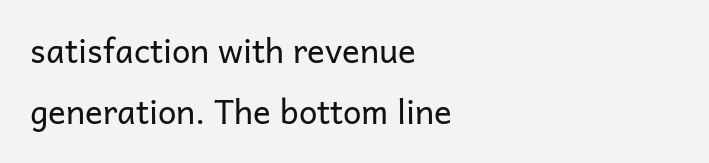satisfaction with revenue generation. The bottom line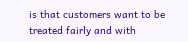is that customers want to be treated fairly and with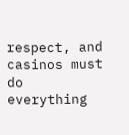respect, and casinos must do everything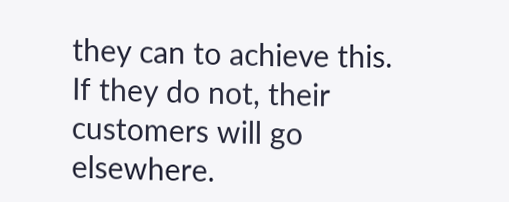they can to achieve this. If they do not, their customers will go elsewhere.